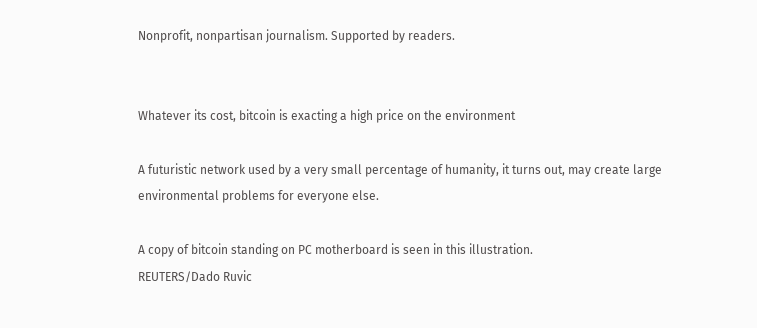Nonprofit, nonpartisan journalism. Supported by readers.


Whatever its cost, bitcoin is exacting a high price on the environment

A futuristic network used by a very small percentage of humanity, it turns out, may create large environmental problems for everyone else.

A copy of bitcoin standing on PC motherboard is seen in this illustration.
REUTERS/Dado Ruvic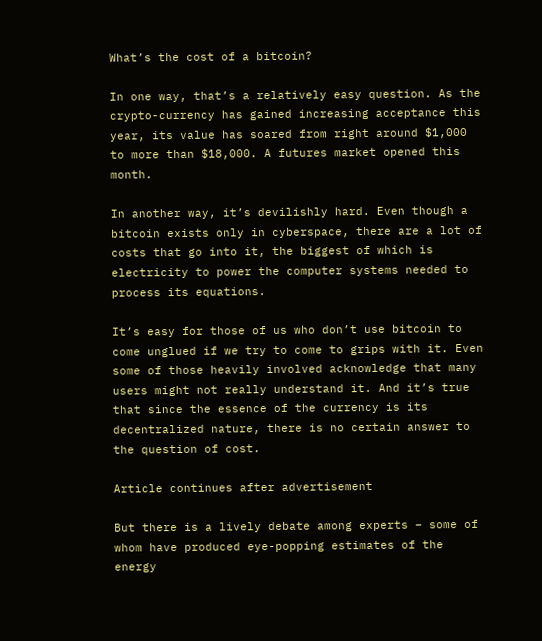What’s the cost of a bitcoin?

In one way, that’s a relatively easy question. As the crypto-currency has gained increasing acceptance this year, its value has soared from right around $1,000 to more than $18,000. A futures market opened this month.

In another way, it’s devilishly hard. Even though a bitcoin exists only in cyberspace, there are a lot of costs that go into it, the biggest of which is electricity to power the computer systems needed to process its equations.

It’s easy for those of us who don’t use bitcoin to come unglued if we try to come to grips with it. Even some of those heavily involved acknowledge that many users might not really understand it. And it’s true that since the essence of the currency is its decentralized nature, there is no certain answer to the question of cost.

Article continues after advertisement

But there is a lively debate among experts – some of whom have produced eye-popping estimates of the energy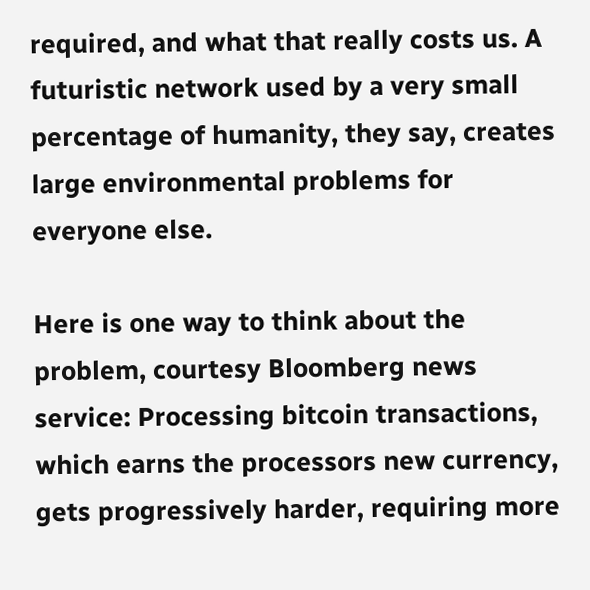required, and what that really costs us. A futuristic network used by a very small percentage of humanity, they say, creates large environmental problems for everyone else.

Here is one way to think about the problem, courtesy Bloomberg news service: Processing bitcoin transactions, which earns the processors new currency, gets progressively harder, requiring more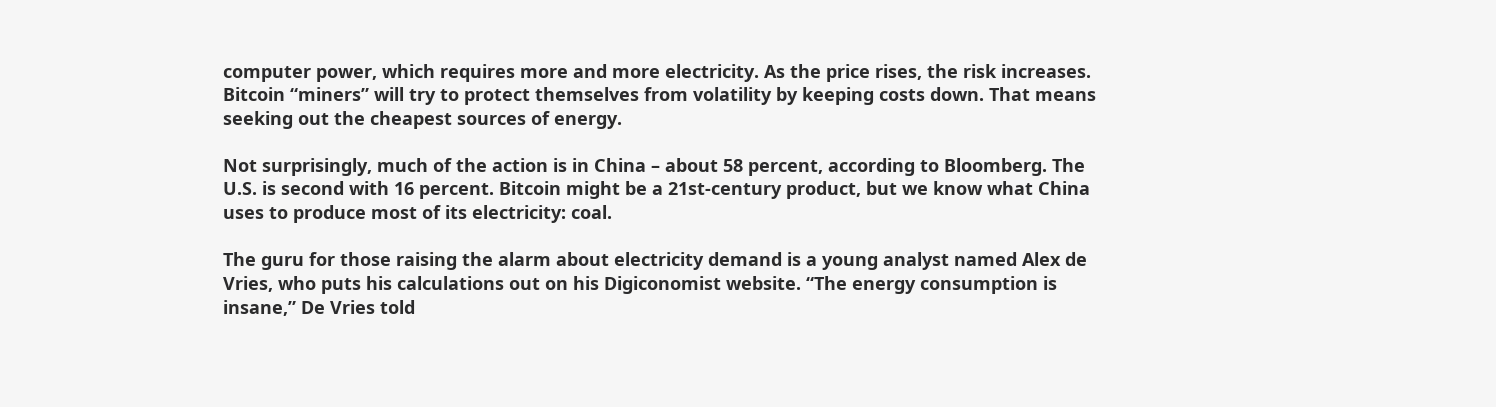computer power, which requires more and more electricity. As the price rises, the risk increases. Bitcoin “miners” will try to protect themselves from volatility by keeping costs down. That means seeking out the cheapest sources of energy.

Not surprisingly, much of the action is in China – about 58 percent, according to Bloomberg. The U.S. is second with 16 percent. Bitcoin might be a 21st-century product, but we know what China uses to produce most of its electricity: coal.

The guru for those raising the alarm about electricity demand is a young analyst named Alex de Vries, who puts his calculations out on his Digiconomist website. “The energy consumption is insane,” De Vries told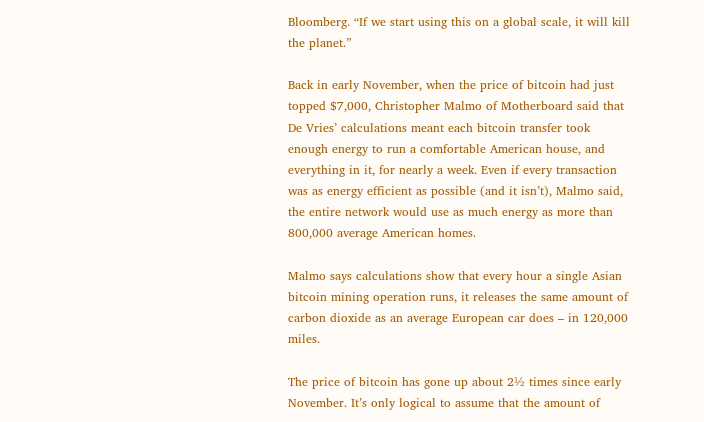Bloomberg. “If we start using this on a global scale, it will kill the planet.”

Back in early November, when the price of bitcoin had just topped $7,000, Christopher Malmo of Motherboard said that De Vries’ calculations meant each bitcoin transfer took enough energy to run a comfortable American house, and everything in it, for nearly a week. Even if every transaction was as energy efficient as possible (and it isn’t), Malmo said, the entire network would use as much energy as more than 800,000 average American homes.

Malmo says calculations show that every hour a single Asian bitcoin mining operation runs, it releases the same amount of carbon dioxide as an average European car does – in 120,000 miles.

The price of bitcoin has gone up about 2½ times since early November. It’s only logical to assume that the amount of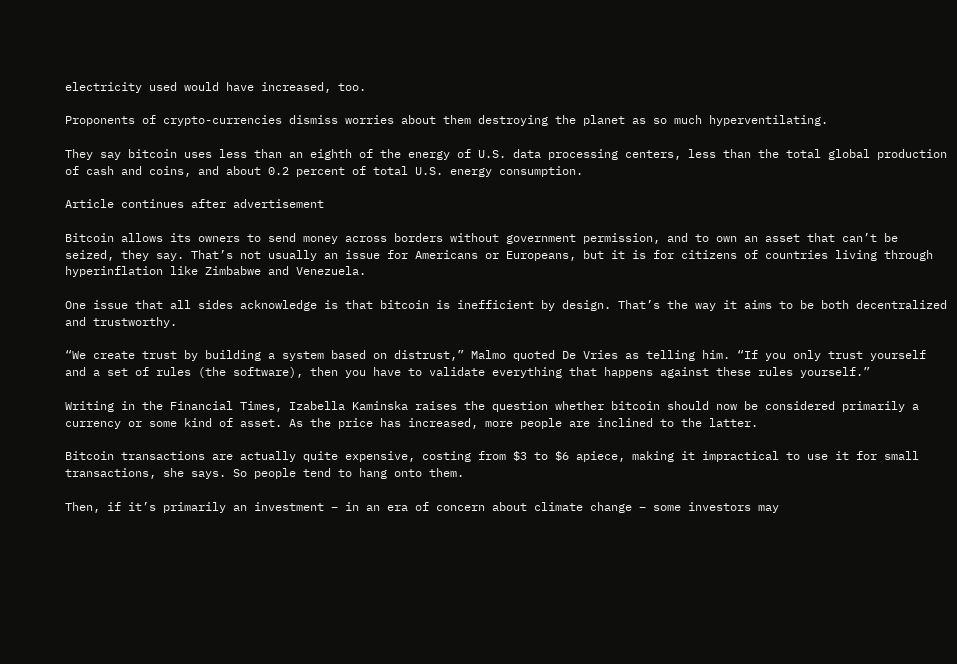electricity used would have increased, too.

Proponents of crypto-currencies dismiss worries about them destroying the planet as so much hyperventilating.

They say bitcoin uses less than an eighth of the energy of U.S. data processing centers, less than the total global production of cash and coins, and about 0.2 percent of total U.S. energy consumption.

Article continues after advertisement

Bitcoin allows its owners to send money across borders without government permission, and to own an asset that can’t be seized, they say. That’s not usually an issue for Americans or Europeans, but it is for citizens of countries living through hyperinflation like Zimbabwe and Venezuela.

One issue that all sides acknowledge is that bitcoin is inefficient by design. That’s the way it aims to be both decentralized and trustworthy.

“We create trust by building a system based on distrust,” Malmo quoted De Vries as telling him. “If you only trust yourself and a set of rules (the software), then you have to validate everything that happens against these rules yourself.”

Writing in the Financial Times, Izabella Kaminska raises the question whether bitcoin should now be considered primarily a currency or some kind of asset. As the price has increased, more people are inclined to the latter.

Bitcoin transactions are actually quite expensive, costing from $3 to $6 apiece, making it impractical to use it for small transactions, she says. So people tend to hang onto them.

Then, if it’s primarily an investment – in an era of concern about climate change – some investors may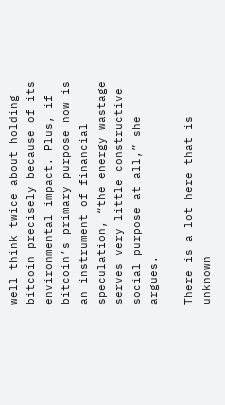well think twice about holding bitcoin precisely because of its environmental impact. Plus, if bitcoin’s primary purpose now is an instrument of financial speculation, “the energy wastage serves very little constructive social purpose at all,” she argues.

There is a lot here that is unknown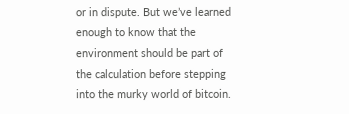or in dispute. But we’ve learned enough to know that the environment should be part of the calculation before stepping into the murky world of bitcoin.